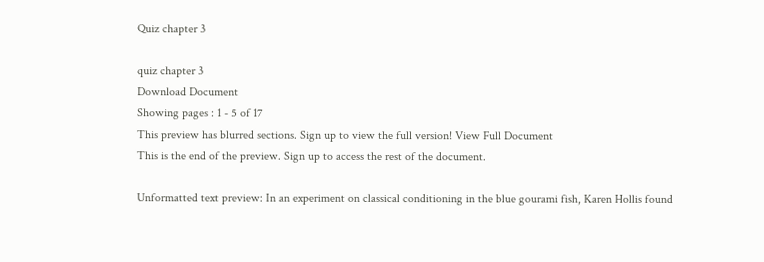Quiz chapter 3

quiz chapter 3
Download Document
Showing pages : 1 - 5 of 17
This preview has blurred sections. Sign up to view the full version! View Full Document
This is the end of the preview. Sign up to access the rest of the document.

Unformatted text preview: In an experiment on classical conditioning in the blue gourami fish, Karen Hollis found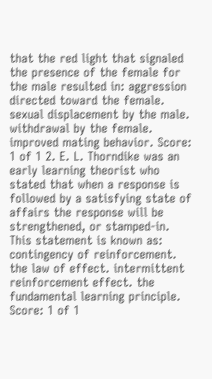that the red light that signaled the presence of the female for the male resulted in: aggression directed toward the female. sexual displacement by the male. withdrawal by the female. improved mating behavior. Score: 1 of 1 2. E. L. Thorndike was an early learning theorist who stated that when a response is followed by a satisfying state of affairs the response will be strengthened, or stamped-in. This statement is known as: contingency of reinforcement. the law of effect. intermittent reinforcement effect. the fundamental learning principle. Score: 1 of 1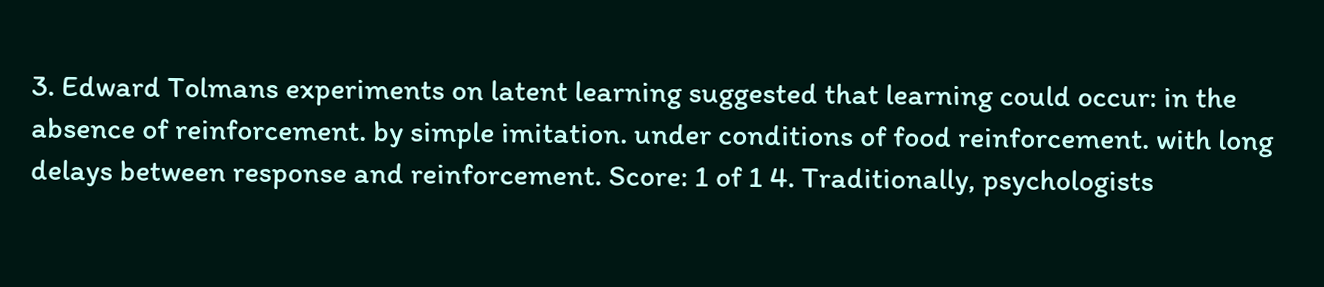3. Edward Tolmans experiments on latent learning suggested that learning could occur: in the absence of reinforcement. by simple imitation. under conditions of food reinforcement. with long delays between response and reinforcement. Score: 1 of 1 4. Traditionally, psychologists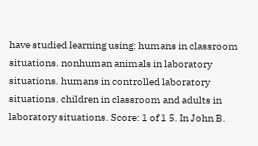have studied learning using: humans in classroom situations. nonhuman animals in laboratory situations. humans in controlled laboratory situations. children in classroom and adults in laboratory situations. Score: 1 of 1 5. In John B.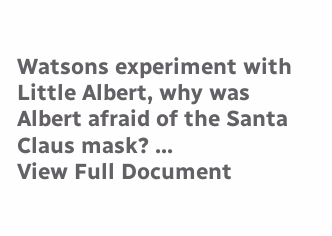Watsons experiment with Little Albert, why was Albert afraid of the Santa Claus mask? ...
View Full Document